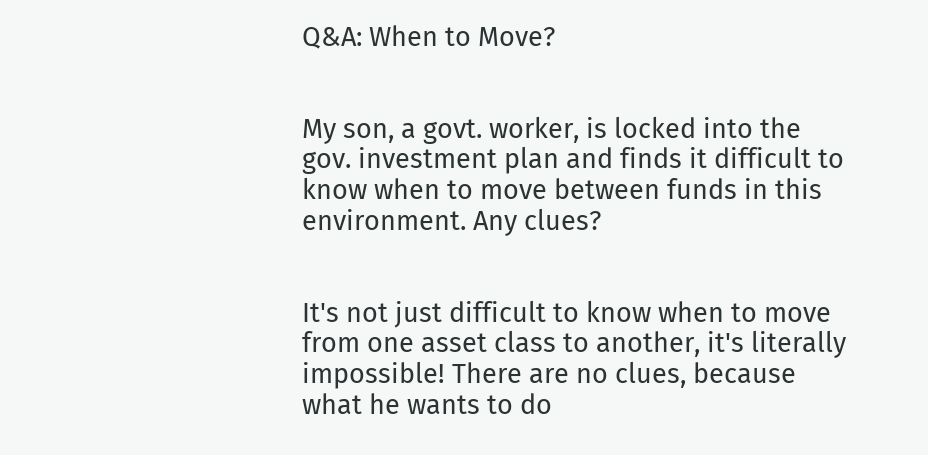Q&A: When to Move?


My son, a govt. worker, is locked into the gov. investment plan and finds it difficult to know when to move between funds in this environment. Any clues?


It's not just difficult to know when to move from one asset class to another, it's literally impossible! There are no clues, because what he wants to do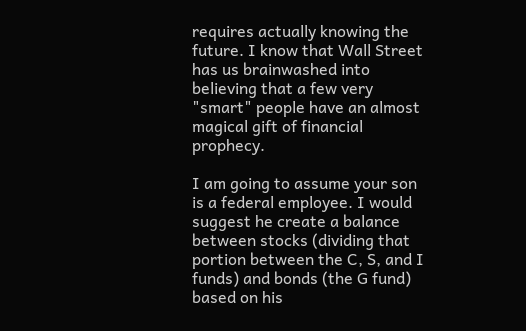requires actually knowing the future. I know that Wall Street has us brainwashed into believing that a few very "smart" people have an almost magical gift of financial prophecy.

I am going to assume your son is a federal employee. I would suggest he create a balance between stocks (dividing that portion between the C, S, and I funds) and bonds (the G fund) based on his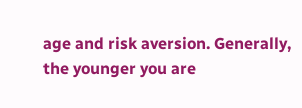age and risk aversion. Generally, the younger you are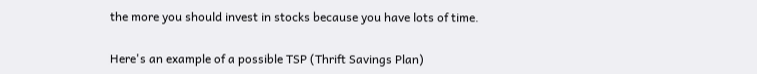the more you should invest in stocks because you have lots of time.

Here's an example of a possible TSP (Thrift Savings Plan)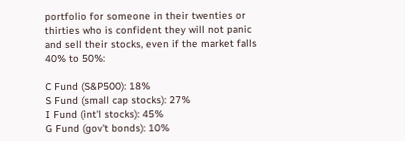portfolio for someone in their twenties or thirties who is confident they will not panic and sell their stocks, even if the market falls 40% to 50%:

C Fund (S&P500): 18%
S Fund (small cap stocks): 27%
I Fund (int'l stocks): 45%
G Fund (gov't bonds): 10%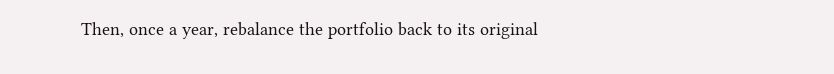Then, once a year, rebalance the portfolio back to its original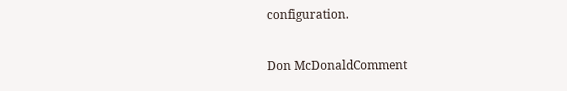configuration.

Don McDonaldComment